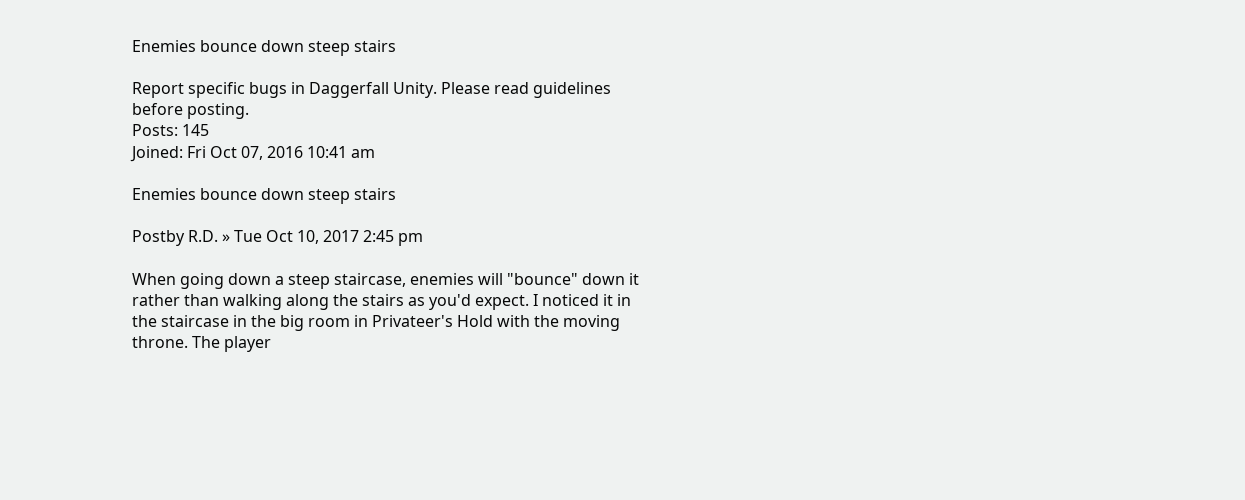Enemies bounce down steep stairs

Report specific bugs in Daggerfall Unity. Please read guidelines before posting.
Posts: 145
Joined: Fri Oct 07, 2016 10:41 am

Enemies bounce down steep stairs

Postby R.D. » Tue Oct 10, 2017 2:45 pm

When going down a steep staircase, enemies will "bounce" down it rather than walking along the stairs as you'd expect. I noticed it in the staircase in the big room in Privateer's Hold with the moving throne. The player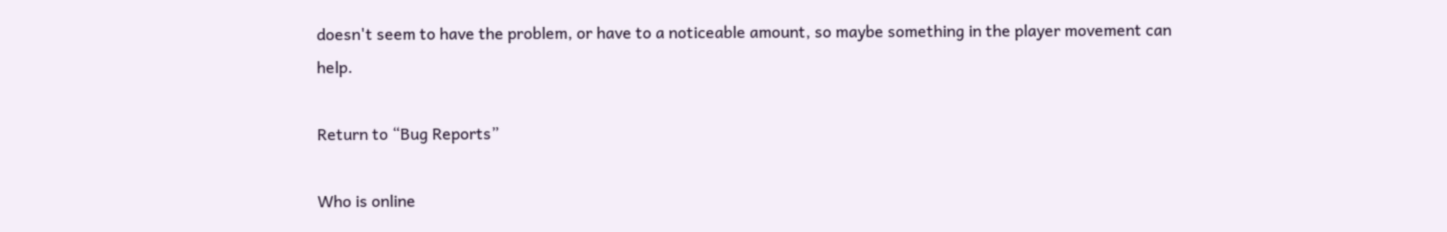doesn't seem to have the problem, or have to a noticeable amount, so maybe something in the player movement can help.

Return to “Bug Reports”

Who is online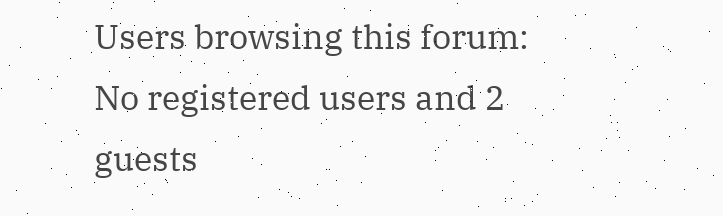Users browsing this forum: No registered users and 2 guests